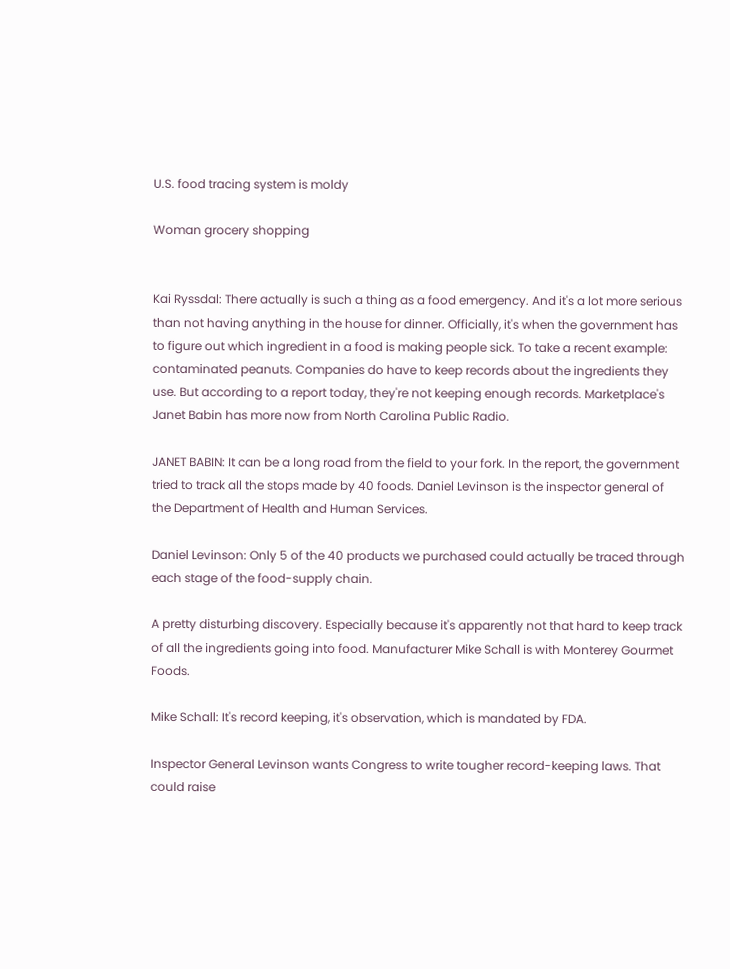U.S. food tracing system is moldy

Woman grocery shopping


Kai Ryssdal: There actually is such a thing as a food emergency. And it's a lot more serious than not having anything in the house for dinner. Officially, it's when the government has to figure out which ingredient in a food is making people sick. To take a recent example: contaminated peanuts. Companies do have to keep records about the ingredients they use. But according to a report today, they're not keeping enough records. Marketplace's Janet Babin has more now from North Carolina Public Radio.

JANET BABIN: It can be a long road from the field to your fork. In the report, the government tried to track all the stops made by 40 foods. Daniel Levinson is the inspector general of the Department of Health and Human Services.

Daniel Levinson: Only 5 of the 40 products we purchased could actually be traced through each stage of the food-supply chain.

A pretty disturbing discovery. Especially because it's apparently not that hard to keep track of all the ingredients going into food. Manufacturer Mike Schall is with Monterey Gourmet Foods.

Mike Schall: It's record keeping, it's observation, which is mandated by FDA.

Inspector General Levinson wants Congress to write tougher record-keeping laws. That could raise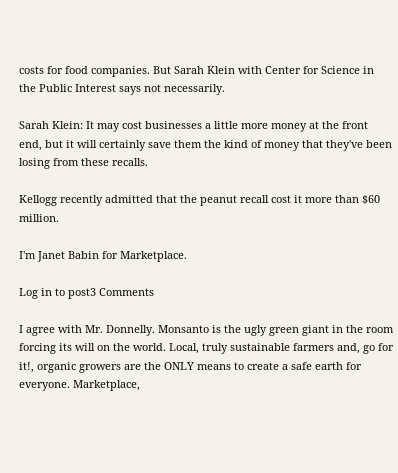costs for food companies. But Sarah Klein with Center for Science in the Public Interest says not necessarily.

Sarah Klein: It may cost businesses a little more money at the front end, but it will certainly save them the kind of money that they've been losing from these recalls.

Kellogg recently admitted that the peanut recall cost it more than $60 million.

I'm Janet Babin for Marketplace.

Log in to post3 Comments

I agree with Mr. Donnelly. Monsanto is the ugly green giant in the room forcing its will on the world. Local, truly sustainable farmers and, go for it!, organic growers are the ONLY means to create a safe earth for everyone. Marketplace,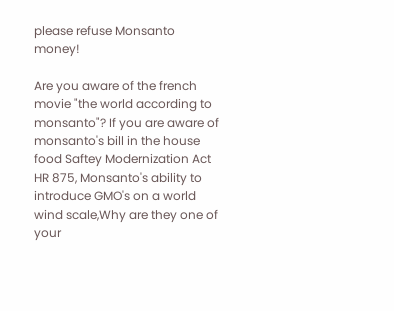please refuse Monsanto money!

Are you aware of the french movie "the world according to monsanto"? If you are aware of monsanto's bill in the house food Saftey Modernization Act HR 875, Monsanto's ability to introduce GMO's on a world wind scale,Why are they one of your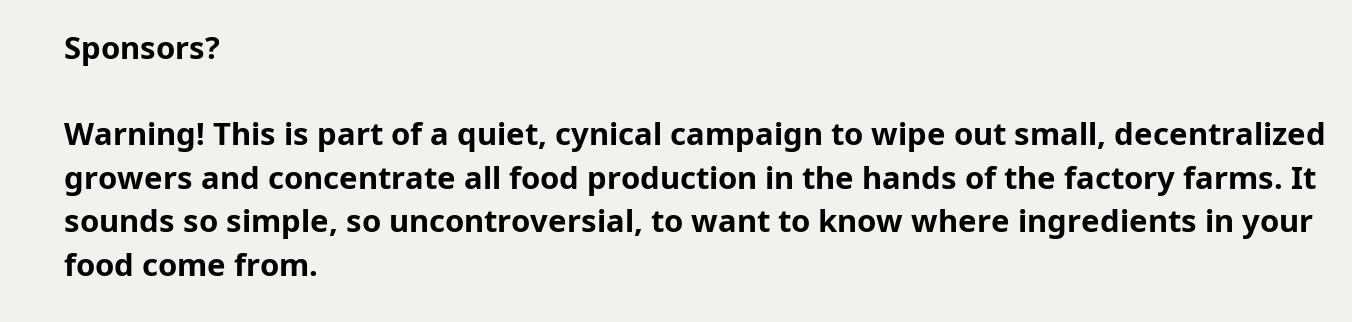Sponsors?

Warning! This is part of a quiet, cynical campaign to wipe out small, decentralized growers and concentrate all food production in the hands of the factory farms. It sounds so simple, so uncontroversial, to want to know where ingredients in your food come from.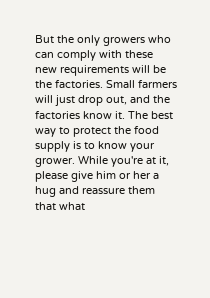But the only growers who can comply with these new requirements will be the factories. Small farmers will just drop out, and the factories know it. The best way to protect the food supply is to know your grower. While you're at it, please give him or her a hug and reassure them that what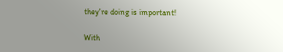they're doing is important!

With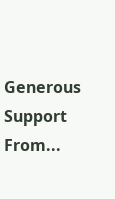Generous Support From...